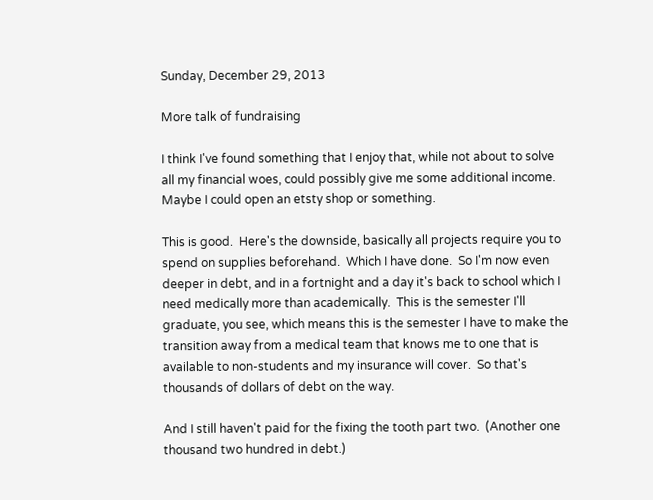Sunday, December 29, 2013

More talk of fundraising

I think I've found something that I enjoy that, while not about to solve all my financial woes, could possibly give me some additional income.  Maybe I could open an etsty shop or something.

This is good.  Here's the downside, basically all projects require you to spend on supplies beforehand.  Which I have done.  So I'm now even deeper in debt, and in a fortnight and a day it's back to school which I need medically more than academically.  This is the semester I'll graduate, you see, which means this is the semester I have to make the transition away from a medical team that knows me to one that is available to non-students and my insurance will cover.  So that's thousands of dollars of debt on the way.

And I still haven't paid for the fixing the tooth part two.  (Another one thousand two hundred in debt.)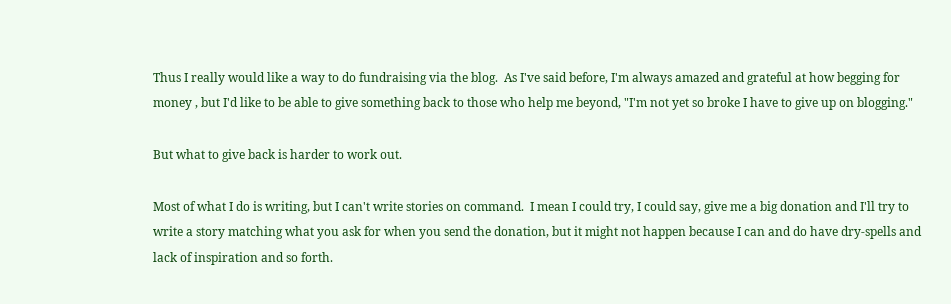Thus I really would like a way to do fundraising via the blog.  As I've said before, I'm always amazed and grateful at how begging for money , but I'd like to be able to give something back to those who help me beyond, "I'm not yet so broke I have to give up on blogging."

But what to give back is harder to work out.

Most of what I do is writing, but I can't write stories on command.  I mean I could try, I could say, give me a big donation and I'll try to write a story matching what you ask for when you send the donation, but it might not happen because I can and do have dry-spells and lack of inspiration and so forth.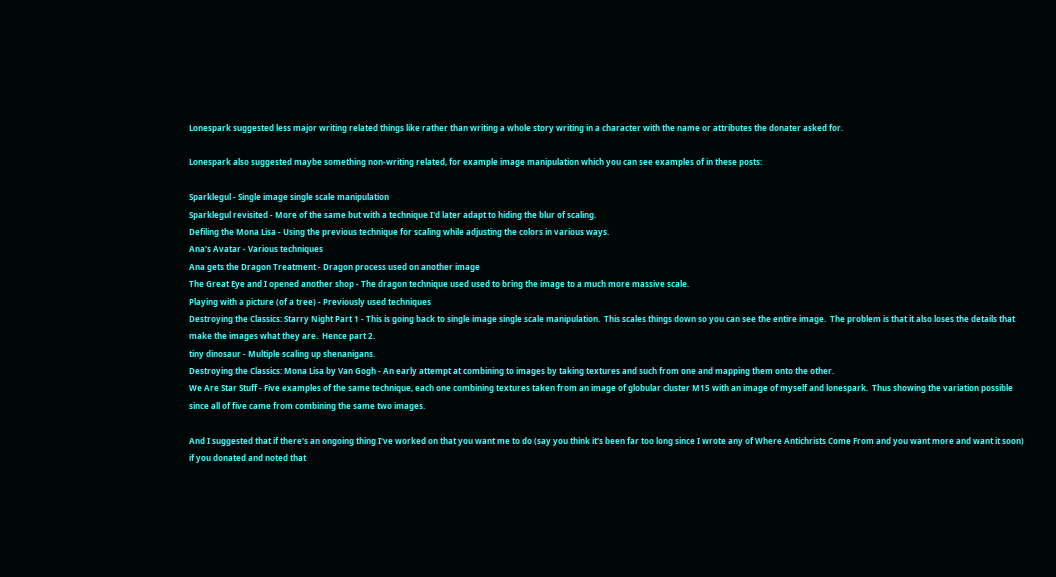Lonespark suggested less major writing related things like rather than writing a whole story writing in a character with the name or attributes the donater asked for.

Lonespark also suggested maybe something non-writing related, for example image manipulation which you can see examples of in these posts:

Sparklegul - Single image single scale manipulation
Sparklegul revisited - More of the same but with a technique I'd later adapt to hiding the blur of scaling.
Defiling the Mona Lisa - Using the previous technique for scaling while adjusting the colors in various ways.
Ana's Avatar - Various techniques
Ana gets the Dragon Treatment - Dragon process used on another image
The Great Eye and I opened another shop - The dragon technique used used to bring the image to a much more massive scale.
Playing with a picture (of a tree) - Previously used techniques
Destroying the Classics: Starry Night Part 1 - This is going back to single image single scale manipulation.  This scales things down so you can see the entire image.  The problem is that it also loses the details that make the images what they are.  Hence part 2.
tiny dinosaur - Multiple scaling up shenanigans.
Destroying the Classics: Mona Lisa by Van Gogh - An early attempt at combining to images by taking textures and such from one and mapping them onto the other.
We Are Star Stuff - Five examples of the same technique, each one combining textures taken from an image of globular cluster M15 with an image of myself and lonespark.  Thus showing the variation possible since all of five came from combining the same two images.

And I suggested that if there's an ongoing thing I've worked on that you want me to do (say you think it's been far too long since I wrote any of Where Antichrists Come From and you want more and want it soon) if you donated and noted that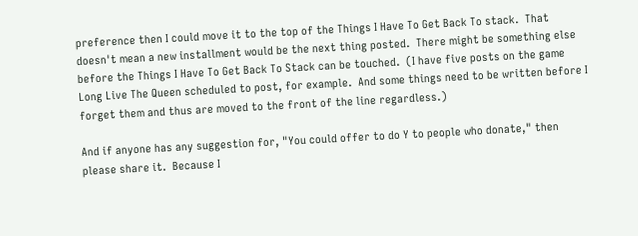preference then I could move it to the top of the Things I Have To Get Back To stack.  That doesn't mean a new installment would be the next thing posted.  There might be something else before the Things I Have To Get Back To Stack can be touched.  (I have five posts on the game Long Live The Queen scheduled to post, for example.  And some things need to be written before I forget them and thus are moved to the front of the line regardless.)

And if anyone has any suggestion for, "You could offer to do Y to people who donate," then please share it.  Because I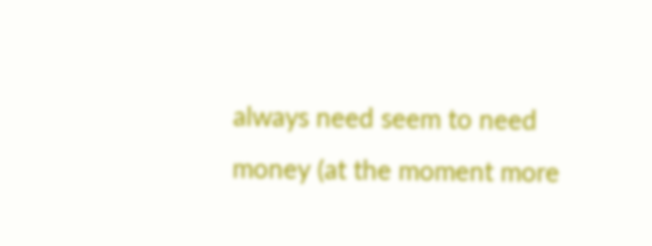always need seem to need money (at the moment more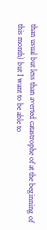than usual but less than averted catastrophe of at the beginning of this month) but I want to be able to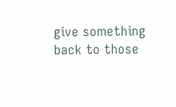give something back to those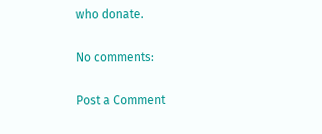who donate.

No comments:

Post a Comment